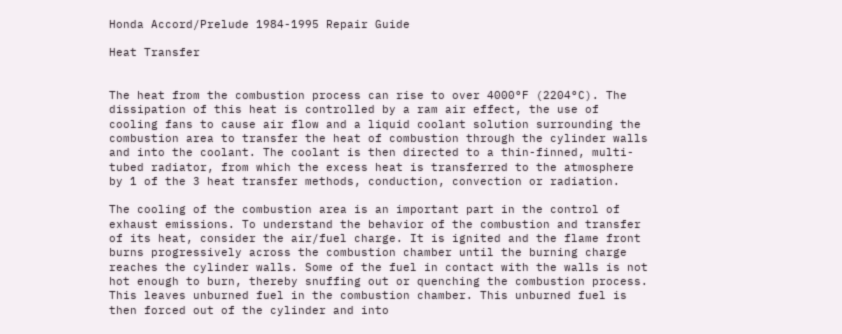Honda Accord/Prelude 1984-1995 Repair Guide

Heat Transfer


The heat from the combustion process can rise to over 4000°F (2204°C). The dissipation of this heat is controlled by a ram air effect, the use of cooling fans to cause air flow and a liquid coolant solution surrounding the combustion area to transfer the heat of combustion through the cylinder walls and into the coolant. The coolant is then directed to a thin-finned, multi-tubed radiator, from which the excess heat is transferred to the atmosphere by 1 of the 3 heat transfer methods, conduction, convection or radiation.

The cooling of the combustion area is an important part in the control of exhaust emissions. To understand the behavior of the combustion and transfer of its heat, consider the air/fuel charge. It is ignited and the flame front burns progressively across the combustion chamber until the burning charge reaches the cylinder walls. Some of the fuel in contact with the walls is not hot enough to burn, thereby snuffing out or quenching the combustion process. This leaves unburned fuel in the combustion chamber. This unburned fuel is then forced out of the cylinder and into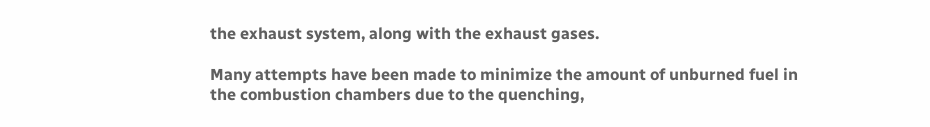the exhaust system, along with the exhaust gases.

Many attempts have been made to minimize the amount of unburned fuel in the combustion chambers due to the quenching,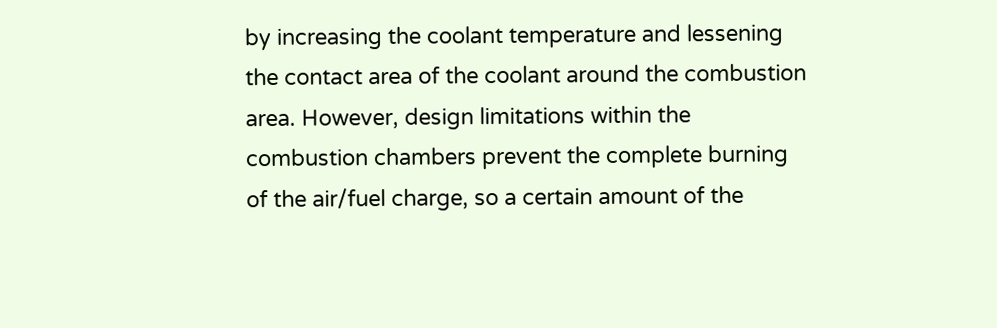by increasing the coolant temperature and lessening the contact area of the coolant around the combustion area. However, design limitations within the combustion chambers prevent the complete burning of the air/fuel charge, so a certain amount of the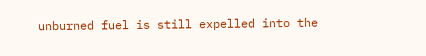unburned fuel is still expelled into the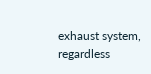exhaust system, regardless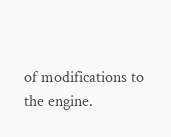of modifications to the engine.